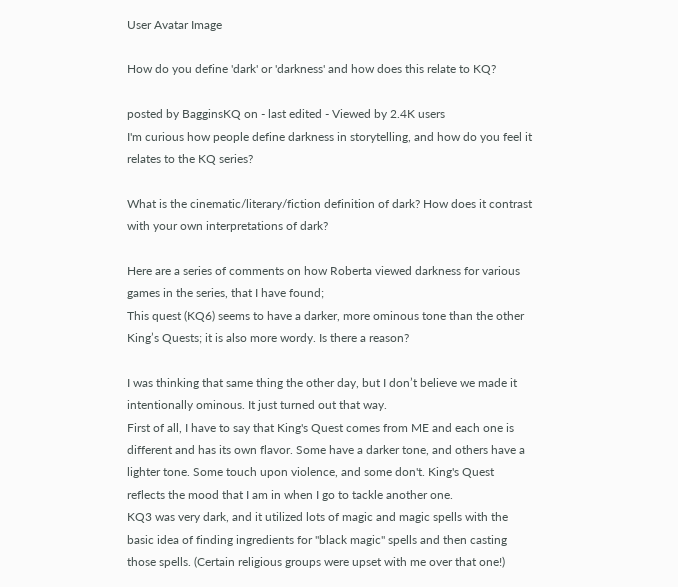User Avatar Image

How do you define 'dark' or 'darkness' and how does this relate to KQ?

posted by BagginsKQ on - last edited - Viewed by 2.4K users
I'm curious how people define darkness in storytelling, and how do you feel it relates to the KQ series?

What is the cinematic/literary/fiction definition of dark? How does it contrast with your own interpretations of dark?

Here are a series of comments on how Roberta viewed darkness for various games in the series, that I have found;
This quest (KQ6) seems to have a darker, more ominous tone than the other King’s Quests; it is also more wordy. Is there a reason?

I was thinking that same thing the other day, but I don’t believe we made it intentionally ominous. It just turned out that way.
First of all, I have to say that King's Quest comes from ME and each one is different and has its own flavor. Some have a darker tone, and others have a lighter tone. Some touch upon violence, and some don't. King's Quest reflects the mood that I am in when I go to tackle another one.
KQ3 was very dark, and it utilized lots of magic and magic spells with the basic idea of finding ingredients for "black magic" spells and then casting those spells. (Certain religious groups were upset with me over that one!)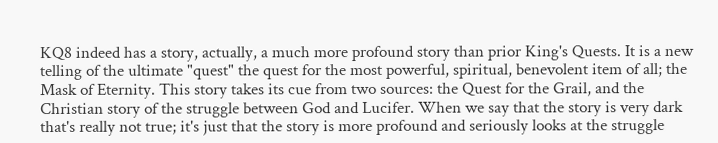KQ8 indeed has a story, actually, a much more profound story than prior King's Quests. It is a new telling of the ultimate "quest" the quest for the most powerful, spiritual, benevolent item of all; the Mask of Eternity. This story takes its cue from two sources: the Quest for the Grail, and the Christian story of the struggle between God and Lucifer. When we say that the story is very dark that's really not true; it's just that the story is more profound and seriously looks at the struggle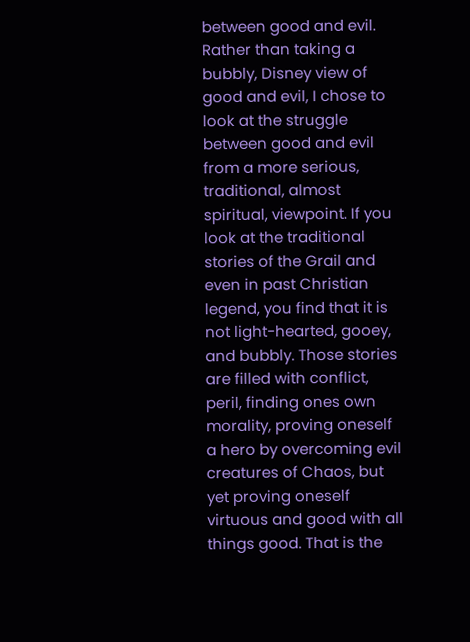between good and evil. Rather than taking a bubbly, Disney view of good and evil, I chose to look at the struggle between good and evil from a more serious, traditional, almost spiritual, viewpoint. If you look at the traditional stories of the Grail and even in past Christian legend, you find that it is not light-hearted, gooey, and bubbly. Those stories are filled with conflict, peril, finding ones own morality, proving oneself a hero by overcoming evil creatures of Chaos, but yet proving oneself virtuous and good with all things good. That is the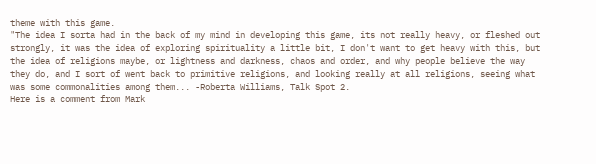theme with this game.
"The idea I sorta had in the back of my mind in developing this game, its not really heavy, or fleshed out strongly, it was the idea of exploring spirituality a little bit, I don't want to get heavy with this, but the idea of religions maybe, or lightness and darkness, chaos and order, and why people believe the way they do, and I sort of went back to primitive religions, and looking really at all religions, seeing what was some commonalities among them... -Roberta Williams, Talk Spot 2.
Here is a comment from Mark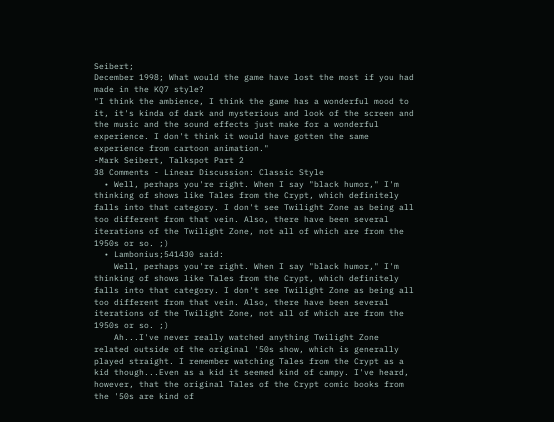Seibert;
December 1998; What would the game have lost the most if you had made in the KQ7 style?
"I think the ambience, I think the game has a wonderful mood to it, it's kinda of dark and mysterious and look of the screen and the music and the sound effects just make for a wonderful experience. I don't think it would have gotten the same experience from cartoon animation."
-Mark Seibert, Talkspot Part 2
38 Comments - Linear Discussion: Classic Style
  • Well, perhaps you're right. When I say "black humor," I'm thinking of shows like Tales from the Crypt, which definitely falls into that category. I don't see Twilight Zone as being all too different from that vein. Also, there have been several iterations of the Twilight Zone, not all of which are from the 1950s or so. ;)
  • Lambonius;541430 said:
    Well, perhaps you're right. When I say "black humor," I'm thinking of shows like Tales from the Crypt, which definitely falls into that category. I don't see Twilight Zone as being all too different from that vein. Also, there have been several iterations of the Twilight Zone, not all of which are from the 1950s or so. ;)
    Ah...I've never really watched anything Twilight Zone related outside of the original '50s show, which is generally played straight. I remember watching Tales from the Crypt as a kid though...Even as a kid it seemed kind of campy. I've heard, however, that the original Tales of the Crypt comic books from the '50s are kind of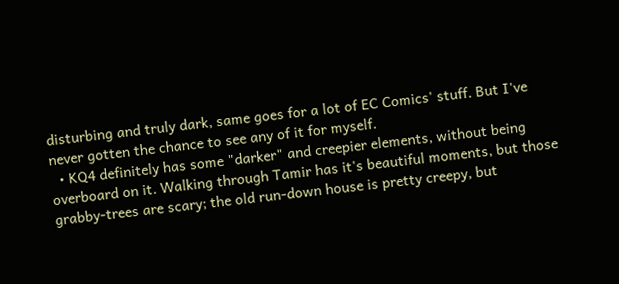disturbing and truly dark, same goes for a lot of EC Comics' stuff. But I've never gotten the chance to see any of it for myself.
  • KQ4 definitely has some "darker" and creepier elements, without being overboard on it. Walking through Tamir has it's beautiful moments, but those grabby-trees are scary; the old run-down house is pretty creepy, but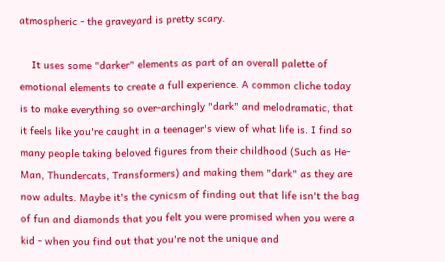atmospheric - the graveyard is pretty scary.

    It uses some "darker" elements as part of an overall palette of emotional elements to create a full experience. A common cliche today is to make everything so over-archingly "dark" and melodramatic, that it feels like you're caught in a teenager's view of what life is. I find so many people taking beloved figures from their childhood (Such as He-Man, Thundercats, Transformers) and making them "dark" as they are now adults. Maybe it's the cynicsm of finding out that life isn't the bag of fun and diamonds that you felt you were promised when you were a kid - when you find out that you're not the unique and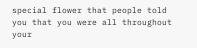special flower that people told you that you were all throughout your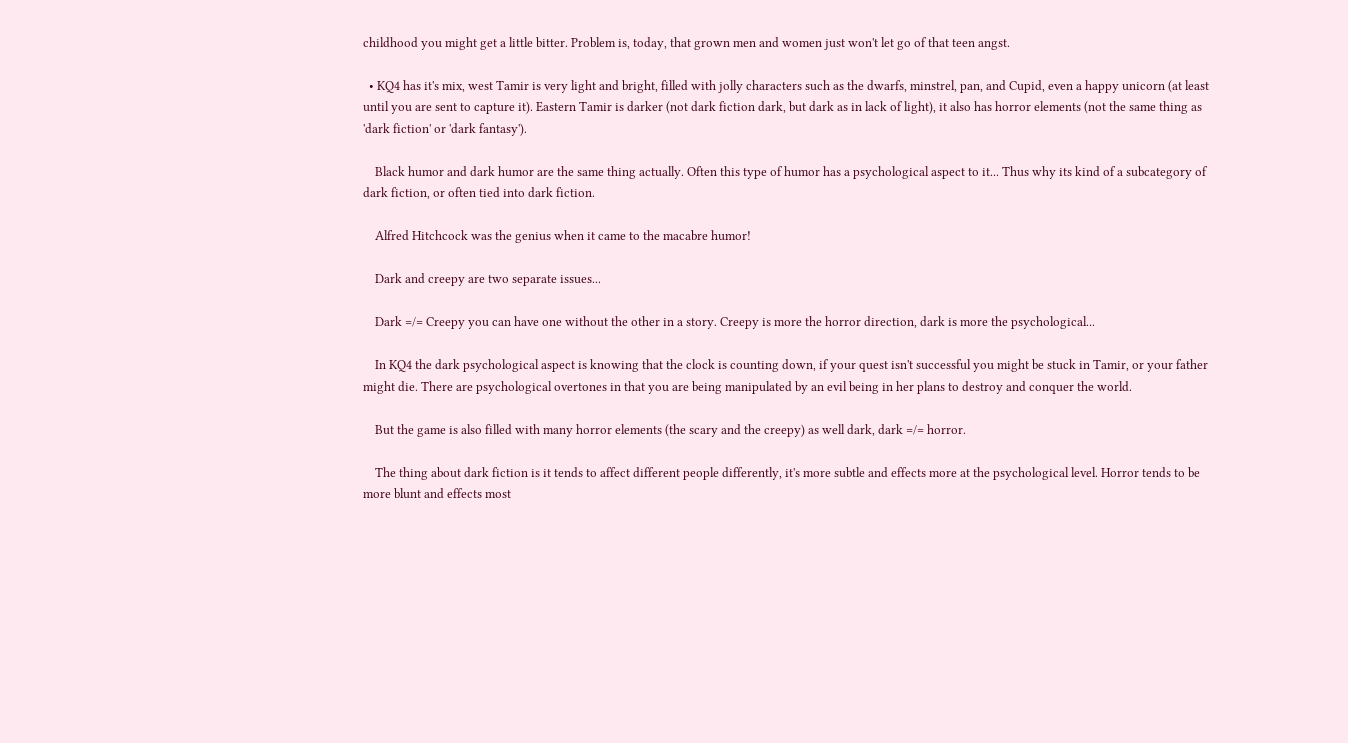childhood you might get a little bitter. Problem is, today, that grown men and women just won't let go of that teen angst.

  • KQ4 has it's mix, west Tamir is very light and bright, filled with jolly characters such as the dwarfs, minstrel, pan, and Cupid, even a happy unicorn (at least until you are sent to capture it). Eastern Tamir is darker (not dark fiction dark, but dark as in lack of light), it also has horror elements (not the same thing as 'dark fiction' or 'dark fantasy').

    Black humor and dark humor are the same thing actually. Often this type of humor has a psychological aspect to it... Thus why its kind of a subcategory of dark fiction, or often tied into dark fiction.

    Alfred Hitchcock was the genius when it came to the macabre humor!

    Dark and creepy are two separate issues...

    Dark =/= Creepy you can have one without the other in a story. Creepy is more the horror direction, dark is more the psychological...

    In KQ4 the dark psychological aspect is knowing that the clock is counting down, if your quest isn't successful you might be stuck in Tamir, or your father might die. There are psychological overtones in that you are being manipulated by an evil being in her plans to destroy and conquer the world.

    But the game is also filled with many horror elements (the scary and the creepy) as well dark, dark =/= horror.

    The thing about dark fiction is it tends to affect different people differently, it's more subtle and effects more at the psychological level. Horror tends to be more blunt and effects most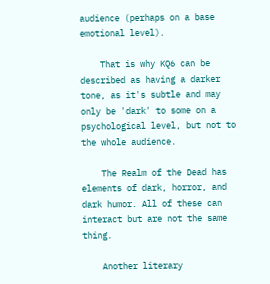audience (perhaps on a base emotional level).

    That is why KQ6 can be described as having a darker tone, as it's subtle and may only be 'dark' to some on a psychological level, but not to the whole audience.

    The Realm of the Dead has elements of dark, horror, and dark humor. All of these can interact but are not the same thing.

    Another literary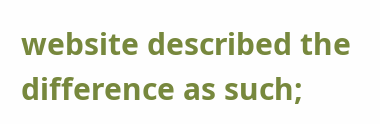website described the difference as such;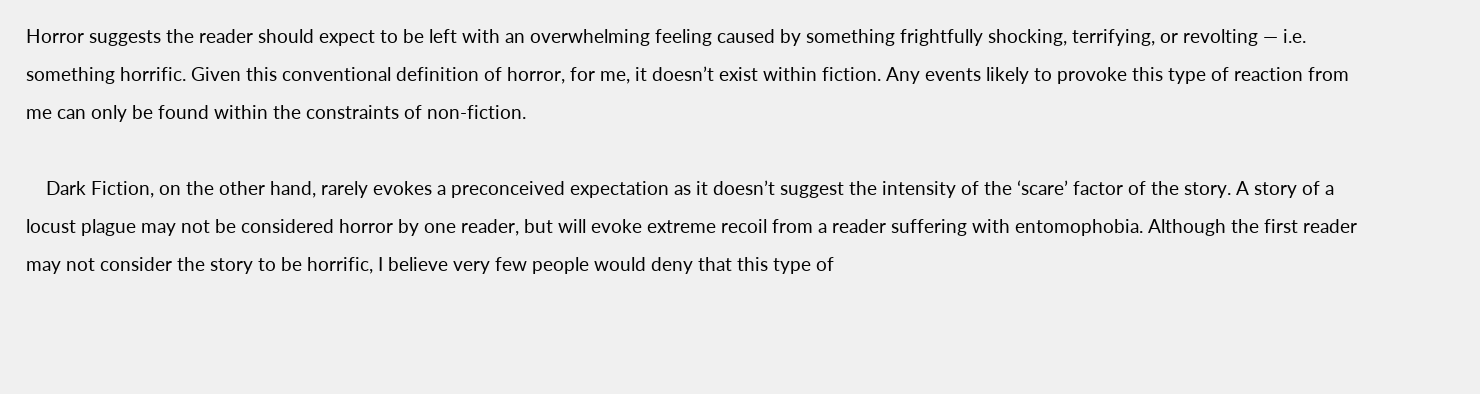Horror suggests the reader should expect to be left with an overwhelming feeling caused by something frightfully shocking, terrifying, or revolting — i.e. something horrific. Given this conventional definition of horror, for me, it doesn’t exist within fiction. Any events likely to provoke this type of reaction from me can only be found within the constraints of non-fiction.

    Dark Fiction, on the other hand, rarely evokes a preconceived expectation as it doesn’t suggest the intensity of the ‘scare’ factor of the story. A story of a locust plague may not be considered horror by one reader, but will evoke extreme recoil from a reader suffering with entomophobia. Although the first reader may not consider the story to be horrific, I believe very few people would deny that this type of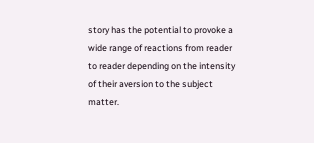story has the potential to provoke a wide range of reactions from reader to reader depending on the intensity of their aversion to the subject matter.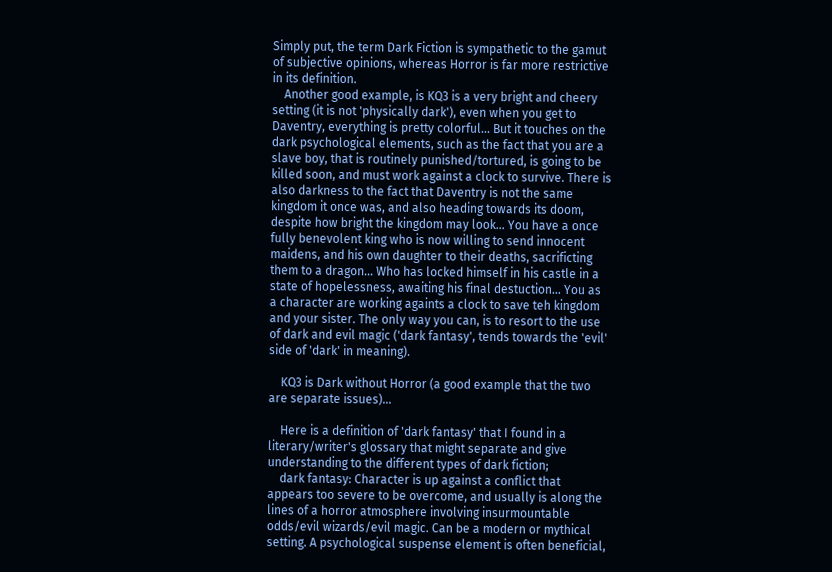Simply put, the term Dark Fiction is sympathetic to the gamut of subjective opinions, whereas Horror is far more restrictive in its definition.
    Another good example, is KQ3 is a very bright and cheery setting (it is not 'physically dark'), even when you get to Daventry, everything is pretty colorful... But it touches on the dark psychological elements, such as the fact that you are a slave boy, that is routinely punished/tortured, is going to be killed soon, and must work against a clock to survive. There is also darkness to the fact that Daventry is not the same kingdom it once was, and also heading towards its doom, despite how bright the kingdom may look... You have a once fully benevolent king who is now willing to send innocent maidens, and his own daughter to their deaths, sacrificting them to a dragon... Who has locked himself in his castle in a state of hopelessness, awaiting his final destuction... You as a character are working againts a clock to save teh kingdom and your sister. The only way you can, is to resort to the use of dark and evil magic ('dark fantasy', tends towards the 'evil' side of 'dark' in meaning).

    KQ3 is Dark without Horror (a good example that the two are separate issues)...

    Here is a definition of 'dark fantasy' that I found in a literary/writer's glossary that might separate and give understanding to the different types of dark fiction;
    dark fantasy: Character is up against a conflict that appears too severe to be overcome, and usually is along the lines of a horror atmosphere involving insurmountable odds/evil wizards/evil magic. Can be a modern or mythical setting. A psychological suspense element is often beneficial,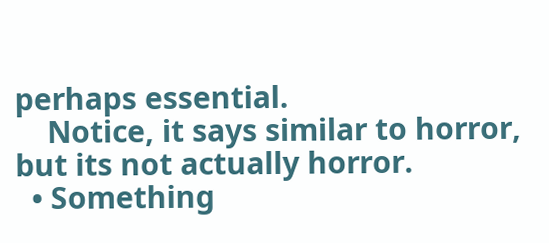perhaps essential.
    Notice, it says similar to horror, but its not actually horror.
  • Something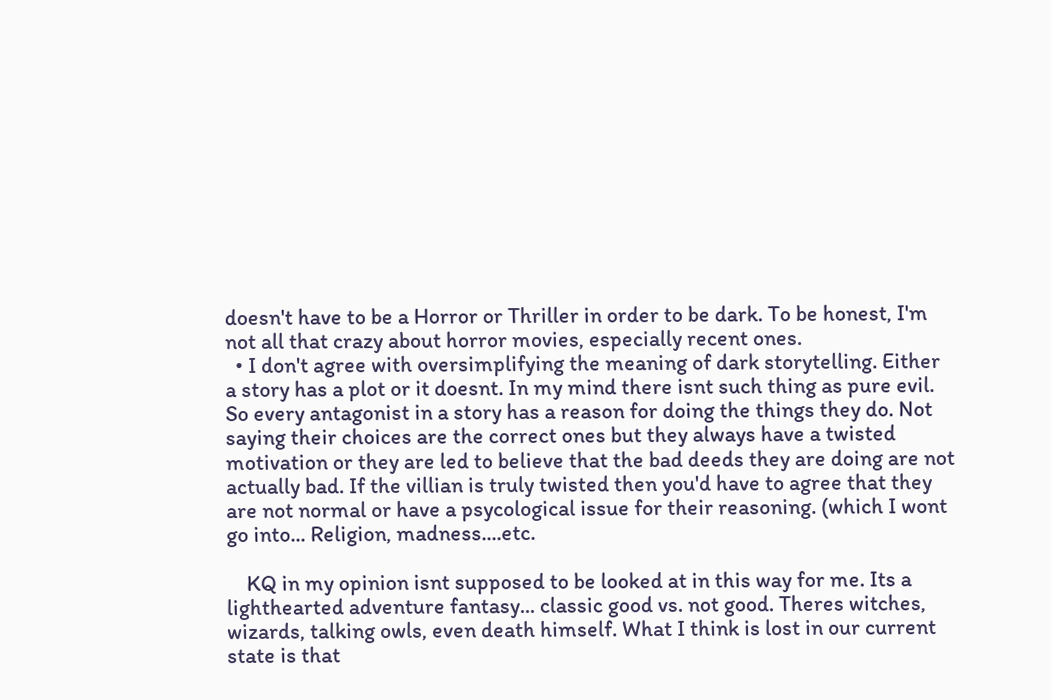doesn't have to be a Horror or Thriller in order to be dark. To be honest, I'm not all that crazy about horror movies, especially recent ones.
  • I don't agree with oversimplifying the meaning of dark storytelling. Either a story has a plot or it doesnt. In my mind there isnt such thing as pure evil. So every antagonist in a story has a reason for doing the things they do. Not saying their choices are the correct ones but they always have a twisted motivation or they are led to believe that the bad deeds they are doing are not actually bad. If the villian is truly twisted then you'd have to agree that they are not normal or have a psycological issue for their reasoning. (which I wont go into... Religion, madness....etc.

    KQ in my opinion isnt supposed to be looked at in this way for me. Its a lighthearted adventure fantasy... classic good vs. not good. Theres witches, wizards, talking owls, even death himself. What I think is lost in our current state is that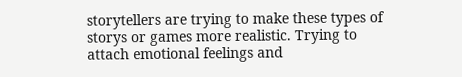storytellers are trying to make these types of storys or games more realistic. Trying to attach emotional feelings and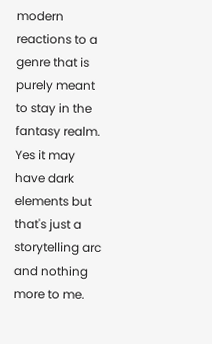modern reactions to a genre that is purely meant to stay in the fantasy realm. Yes it may have dark elements but that's just a storytelling arc and nothing more to me.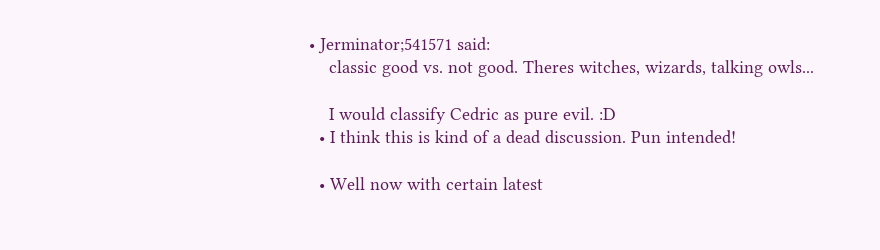• Jerminator;541571 said:
    classic good vs. not good. Theres witches, wizards, talking owls...

    I would classify Cedric as pure evil. :D
  • I think this is kind of a dead discussion. Pun intended!

  • Well now with certain latest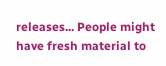releases... People might have fresh material to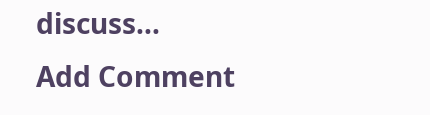discuss...
Add Comment